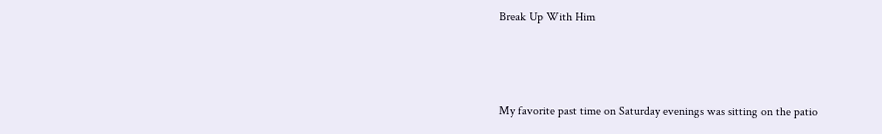Break Up With Him



My favorite past time on Saturday evenings was sitting on the patio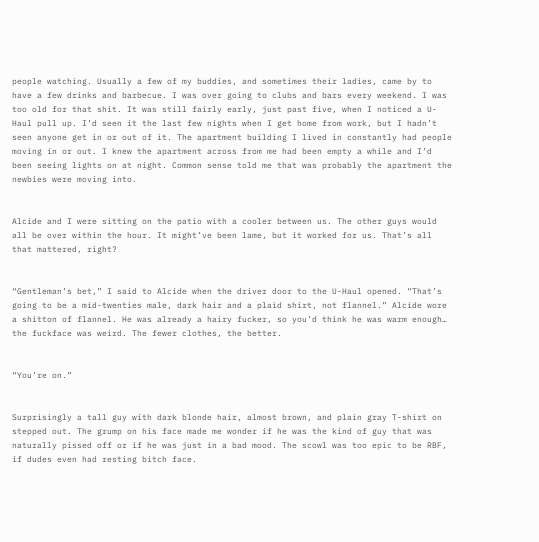people watching. Usually a few of my buddies, and sometimes their ladies, came by to have a few drinks and barbecue. I was over going to clubs and bars every weekend. I was too old for that shit. It was still fairly early, just past five, when I noticed a U-Haul pull up. I’d seen it the last few nights when I get home from work, but I hadn’t seen anyone get in or out of it. The apartment building I lived in constantly had people moving in or out. I knew the apartment across from me had been empty a while and I’d been seeing lights on at night. Common sense told me that was probably the apartment the newbies were moving into.


Alcide and I were sitting on the patio with a cooler between us. The other guys would all be over within the hour. It might’ve been lame, but it worked for us. That’s all that mattered, right?


“Gentleman’s bet,” I said to Alcide when the driver door to the U-Haul opened. “That’s going to be a mid-twenties male, dark hair and a plaid shirt, not flannel.” Alcide wore a shitton of flannel. He was already a hairy fucker, so you’d think he was warm enough… the fuckface was weird. The fewer clothes, the better.


“You’re on.”


Surprisingly a tall guy with dark blonde hair, almost brown, and plain gray T-shirt on stepped out. The grump on his face made me wonder if he was the kind of guy that was naturally pissed off or if he was just in a bad mood. The scowl was too epic to be RBF, if dudes even had resting bitch face.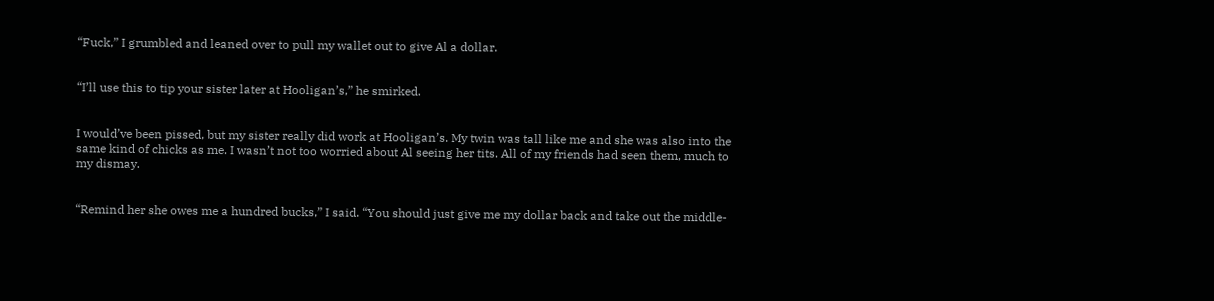“Fuck,” I grumbled and leaned over to pull my wallet out to give Al a dollar.


“I’ll use this to tip your sister later at Hooligan’s,” he smirked.


I would’ve been pissed, but my sister really did work at Hooligan’s. My twin was tall like me and she was also into the same kind of chicks as me. I wasn’t not too worried about Al seeing her tits. All of my friends had seen them, much to my dismay.


“Remind her she owes me a hundred bucks,” I said. “You should just give me my dollar back and take out the middle-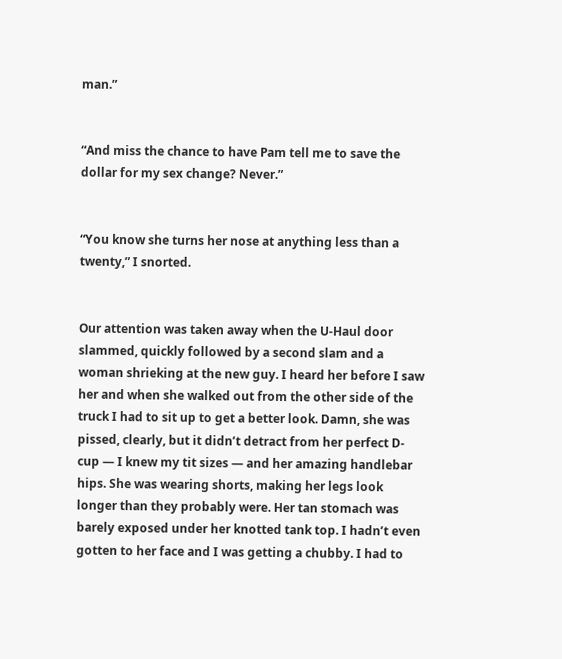man.”


“And miss the chance to have Pam tell me to save the dollar for my sex change? Never.”


“You know she turns her nose at anything less than a twenty,” I snorted.


Our attention was taken away when the U-Haul door slammed, quickly followed by a second slam and a woman shrieking at the new guy. I heard her before I saw her and when she walked out from the other side of the truck I had to sit up to get a better look. Damn, she was pissed, clearly, but it didn’t detract from her perfect D-cup — I knew my tit sizes — and her amazing handlebar hips. She was wearing shorts, making her legs look longer than they probably were. Her tan stomach was barely exposed under her knotted tank top. I hadn’t even gotten to her face and I was getting a chubby. I had to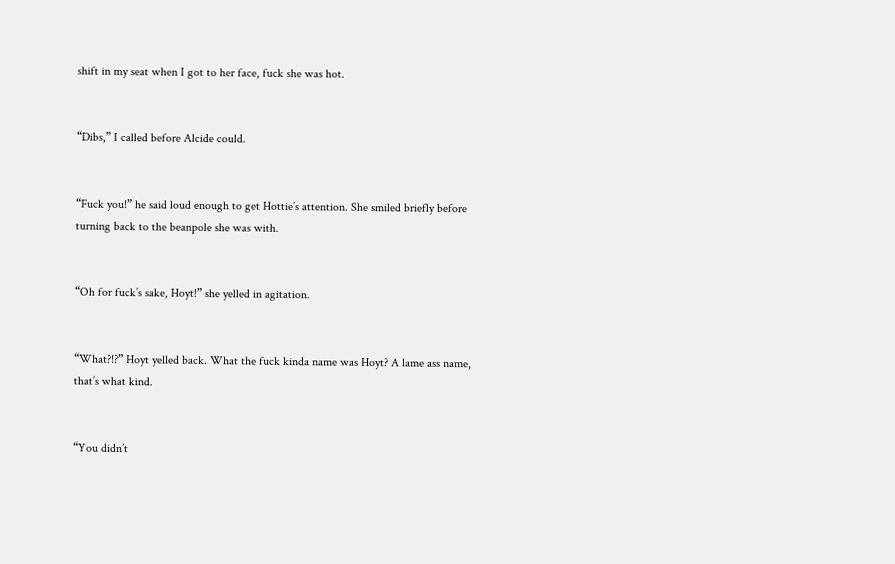shift in my seat when I got to her face, fuck she was hot.


“Dibs,” I called before Alcide could.


“Fuck you!” he said loud enough to get Hottie’s attention. She smiled briefly before turning back to the beanpole she was with.


“Oh for fuck’s sake, Hoyt!” she yelled in agitation.


“What?!?” Hoyt yelled back. What the fuck kinda name was Hoyt? A lame ass name, that’s what kind.


“You didn’t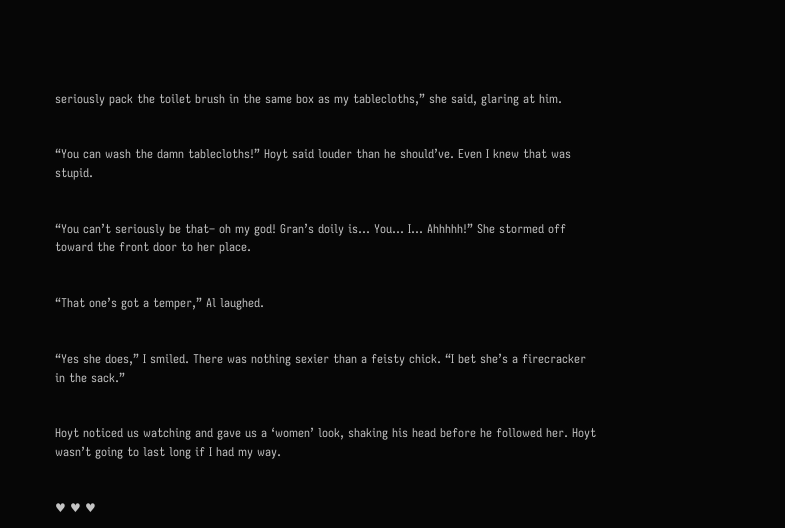seriously pack the toilet brush in the same box as my tablecloths,” she said, glaring at him.


“You can wash the damn tablecloths!” Hoyt said louder than he should’ve. Even I knew that was stupid.


“You can’t seriously be that– oh my god! Gran’s doily is… You… I… Ahhhhh!” She stormed off toward the front door to her place.


“That one’s got a temper,” Al laughed.


“Yes she does,” I smiled. There was nothing sexier than a feisty chick. “I bet she’s a firecracker in the sack.”


Hoyt noticed us watching and gave us a ‘women’ look, shaking his head before he followed her. Hoyt wasn’t going to last long if I had my way.


♥ ♥ ♥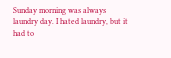Sunday morning was always laundry day. I hated laundry, but it had to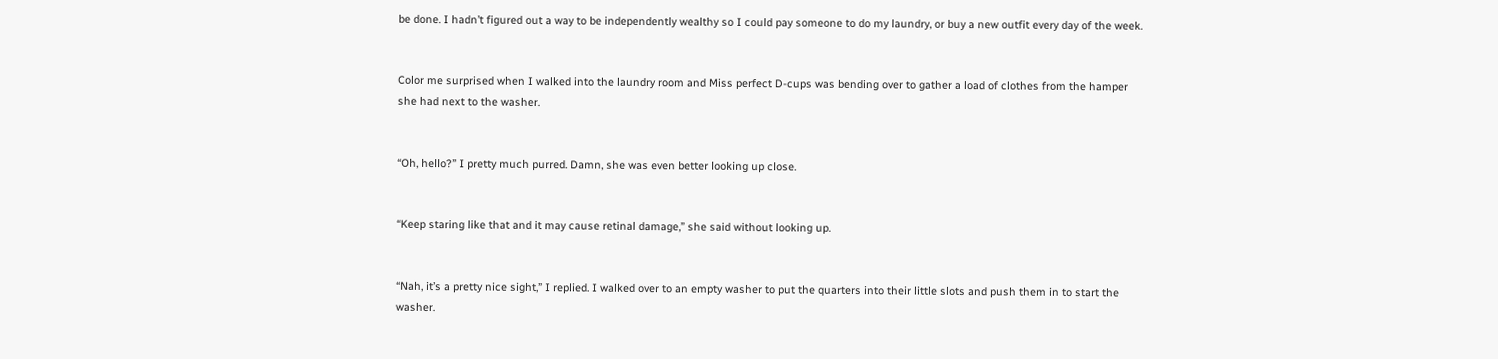be done. I hadn’t figured out a way to be independently wealthy so I could pay someone to do my laundry, or buy a new outfit every day of the week.


Color me surprised when I walked into the laundry room and Miss perfect D-cups was bending over to gather a load of clothes from the hamper she had next to the washer.


“Oh, hello?” I pretty much purred. Damn, she was even better looking up close.


“Keep staring like that and it may cause retinal damage,” she said without looking up.


“Nah, it’s a pretty nice sight,” I replied. I walked over to an empty washer to put the quarters into their little slots and push them in to start the washer.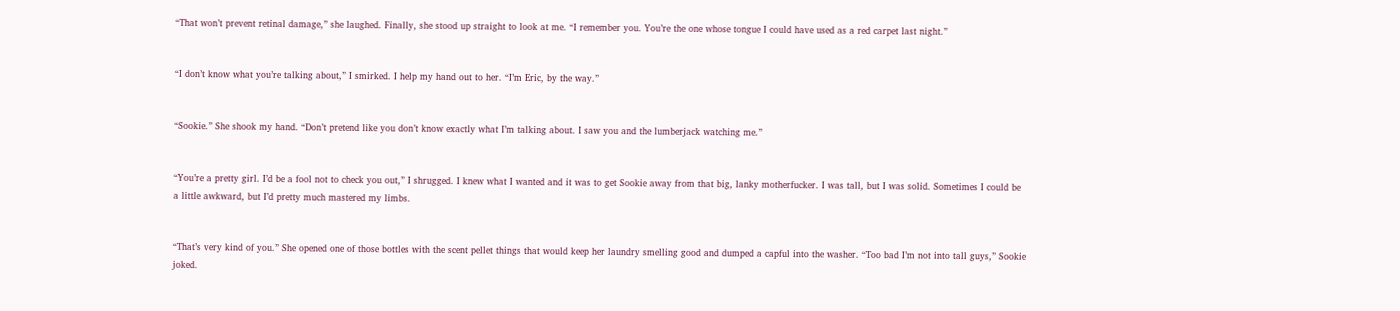“That won’t prevent retinal damage,” she laughed. Finally, she stood up straight to look at me. “I remember you. You’re the one whose tongue I could have used as a red carpet last night.”


“I don’t know what you’re talking about,” I smirked. I help my hand out to her. “I’m Eric, by the way.”


“Sookie.” She shook my hand. “Don’t pretend like you don’t know exactly what I’m talking about. I saw you and the lumberjack watching me.”


“You’re a pretty girl. I’d be a fool not to check you out,” I shrugged. I knew what I wanted and it was to get Sookie away from that big, lanky motherfucker. I was tall, but I was solid. Sometimes I could be a little awkward, but I’d pretty much mastered my limbs.


“That’s very kind of you.” She opened one of those bottles with the scent pellet things that would keep her laundry smelling good and dumped a capful into the washer. “Too bad I’m not into tall guys,” Sookie joked.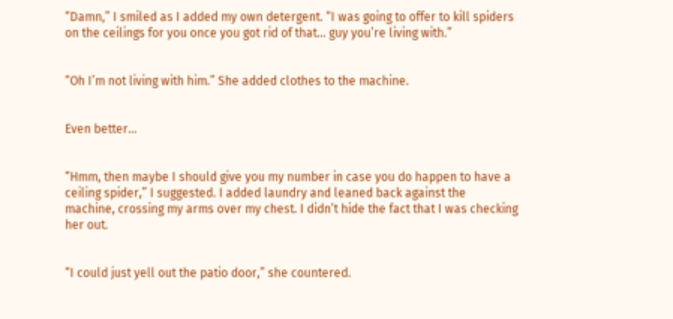“Damn,” I smiled as I added my own detergent. “I was going to offer to kill spiders on the ceilings for you once you got rid of that… guy you’re living with.”


“Oh I’m not living with him.” She added clothes to the machine.


Even better…


“Hmm, then maybe I should give you my number in case you do happen to have a ceiling spider,” I suggested. I added laundry and leaned back against the machine, crossing my arms over my chest. I didn’t hide the fact that I was checking her out.


“I could just yell out the patio door,” she countered.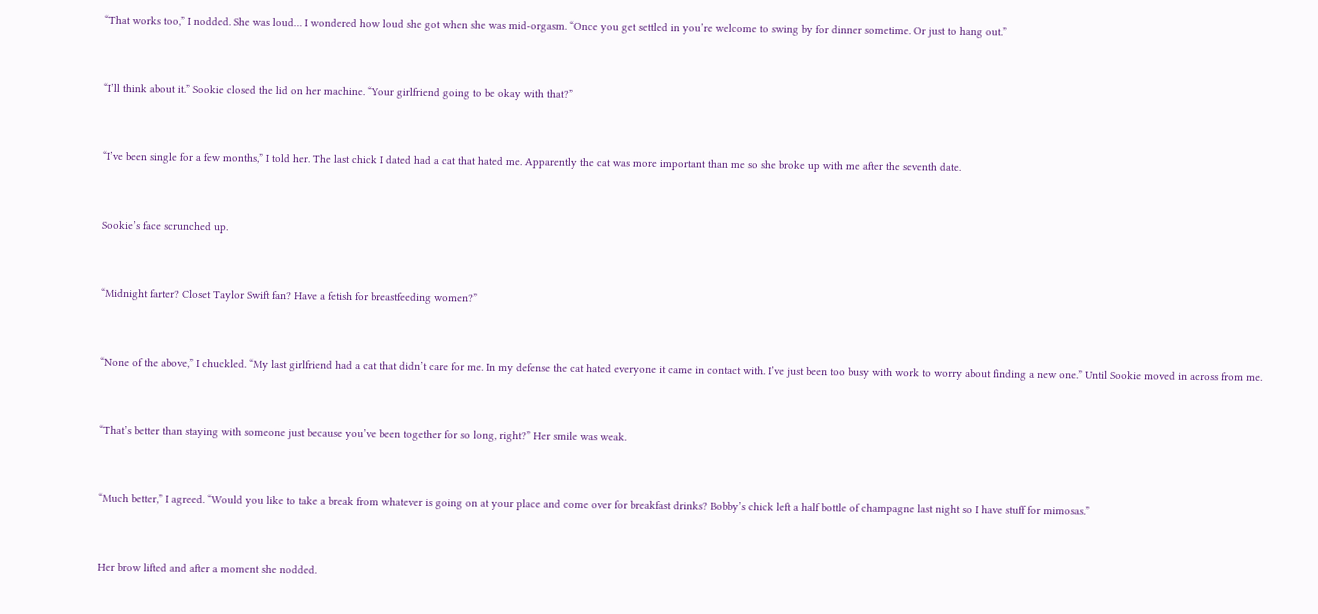“That works too,” I nodded. She was loud… I wondered how loud she got when she was mid-orgasm. “Once you get settled in you’re welcome to swing by for dinner sometime. Or just to hang out.”


“I’ll think about it.” Sookie closed the lid on her machine. “Your girlfriend going to be okay with that?”


“I’ve been single for a few months,” I told her. The last chick I dated had a cat that hated me. Apparently the cat was more important than me so she broke up with me after the seventh date.


Sookie’s face scrunched up.


“Midnight farter? Closet Taylor Swift fan? Have a fetish for breastfeeding women?”


“None of the above,” I chuckled. “My last girlfriend had a cat that didn’t care for me. In my defense the cat hated everyone it came in contact with. I’ve just been too busy with work to worry about finding a new one.” Until Sookie moved in across from me.


“That’s better than staying with someone just because you’ve been together for so long, right?” Her smile was weak.


“Much better,” I agreed. “Would you like to take a break from whatever is going on at your place and come over for breakfast drinks? Bobby’s chick left a half bottle of champagne last night so I have stuff for mimosas.”


Her brow lifted and after a moment she nodded.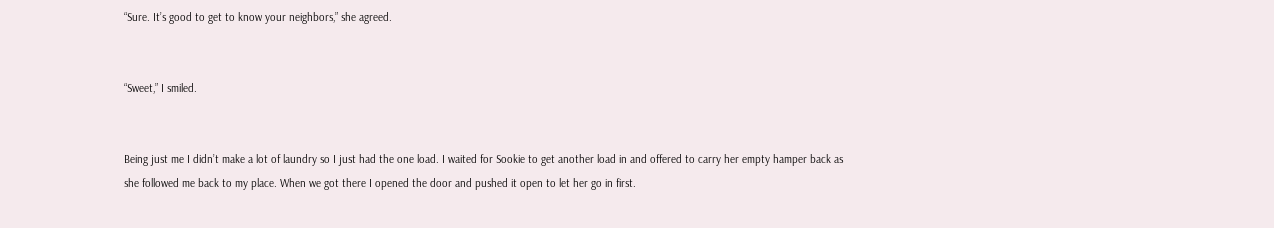“Sure. It’s good to get to know your neighbors,” she agreed.


“Sweet,” I smiled.


Being just me I didn’t make a lot of laundry so I just had the one load. I waited for Sookie to get another load in and offered to carry her empty hamper back as she followed me back to my place. When we got there I opened the door and pushed it open to let her go in first.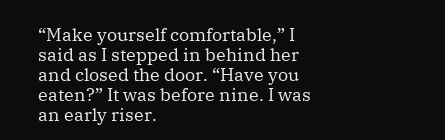“Make yourself comfortable,” I said as I stepped in behind her and closed the door. “Have you eaten?” It was before nine. I was an early riser.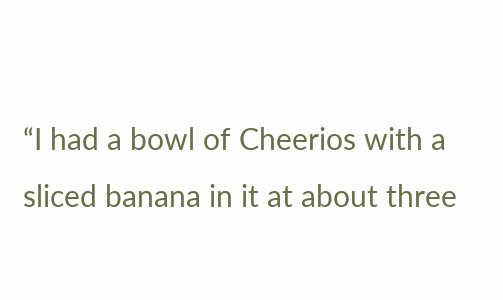“I had a bowl of Cheerios with a sliced banana in it at about three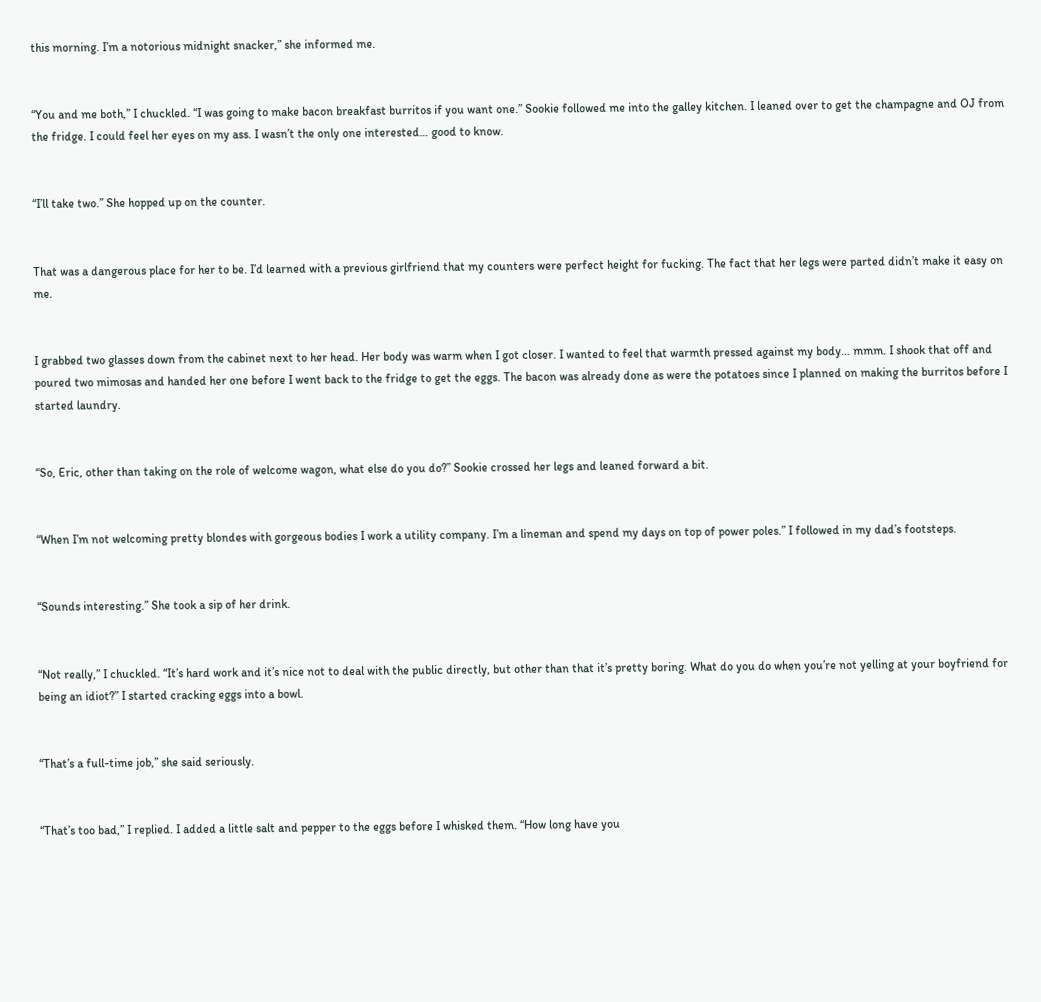this morning. I’m a notorious midnight snacker,” she informed me.


“You and me both,” I chuckled. “I was going to make bacon breakfast burritos if you want one.” Sookie followed me into the galley kitchen. I leaned over to get the champagne and OJ from the fridge. I could feel her eyes on my ass. I wasn’t the only one interested… good to know.


“I’ll take two.” She hopped up on the counter.


That was a dangerous place for her to be. I’d learned with a previous girlfriend that my counters were perfect height for fucking. The fact that her legs were parted didn’t make it easy on me.


I grabbed two glasses down from the cabinet next to her head. Her body was warm when I got closer. I wanted to feel that warmth pressed against my body… mmm. I shook that off and poured two mimosas and handed her one before I went back to the fridge to get the eggs. The bacon was already done as were the potatoes since I planned on making the burritos before I started laundry.


“So, Eric, other than taking on the role of welcome wagon, what else do you do?” Sookie crossed her legs and leaned forward a bit.


“When I’m not welcoming pretty blondes with gorgeous bodies I work a utility company. I’m a lineman and spend my days on top of power poles.” I followed in my dad’s footsteps.


“Sounds interesting.” She took a sip of her drink.


“Not really,” I chuckled. “It’s hard work and it’s nice not to deal with the public directly, but other than that it’s pretty boring. What do you do when you’re not yelling at your boyfriend for being an idiot?” I started cracking eggs into a bowl.


“That’s a full-time job,” she said seriously.


“That’s too bad,” I replied. I added a little salt and pepper to the eggs before I whisked them. “How long have you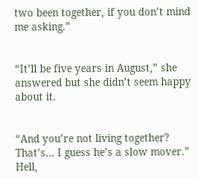two been together, if you don’t mind me asking.”


“It’ll be five years in August,” she answered but she didn’t seem happy about it.


“And you’re not living together? That’s… I guess he’s a slow mover.” Hell,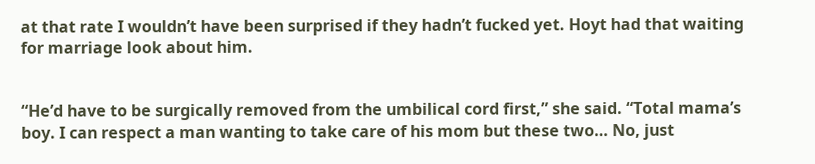at that rate I wouldn’t have been surprised if they hadn’t fucked yet. Hoyt had that waiting for marriage look about him.


“He’d have to be surgically removed from the umbilical cord first,” she said. “Total mama’s boy. I can respect a man wanting to take care of his mom but these two… No, just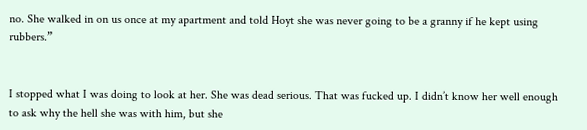no. She walked in on us once at my apartment and told Hoyt she was never going to be a granny if he kept using rubbers.”


I stopped what I was doing to look at her. She was dead serious. That was fucked up. I didn’t know her well enough to ask why the hell she was with him, but she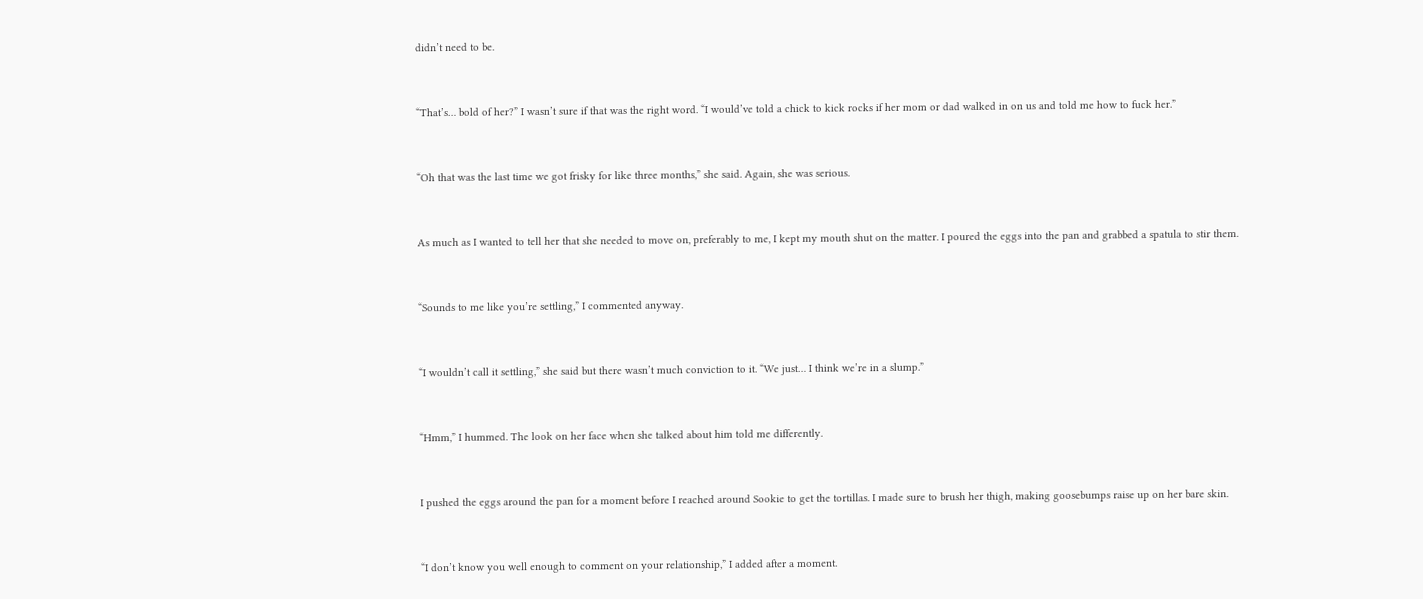didn’t need to be.


“That’s… bold of her?” I wasn’t sure if that was the right word. “I would’ve told a chick to kick rocks if her mom or dad walked in on us and told me how to fuck her.”


“Oh that was the last time we got frisky for like three months,” she said. Again, she was serious.


As much as I wanted to tell her that she needed to move on, preferably to me, I kept my mouth shut on the matter. I poured the eggs into the pan and grabbed a spatula to stir them.


“Sounds to me like you’re settling,” I commented anyway.


“I wouldn’t call it settling,” she said but there wasn’t much conviction to it. “We just… I think we’re in a slump.”


“Hmm,” I hummed. The look on her face when she talked about him told me differently.


I pushed the eggs around the pan for a moment before I reached around Sookie to get the tortillas. I made sure to brush her thigh, making goosebumps raise up on her bare skin.


“I don’t know you well enough to comment on your relationship,” I added after a moment.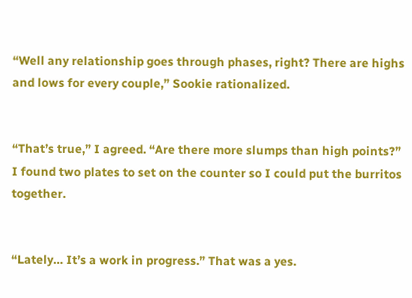“Well any relationship goes through phases, right? There are highs and lows for every couple,” Sookie rationalized.


“That’s true,” I agreed. “Are there more slumps than high points?” I found two plates to set on the counter so I could put the burritos together.


“Lately… It’s a work in progress.” That was a yes.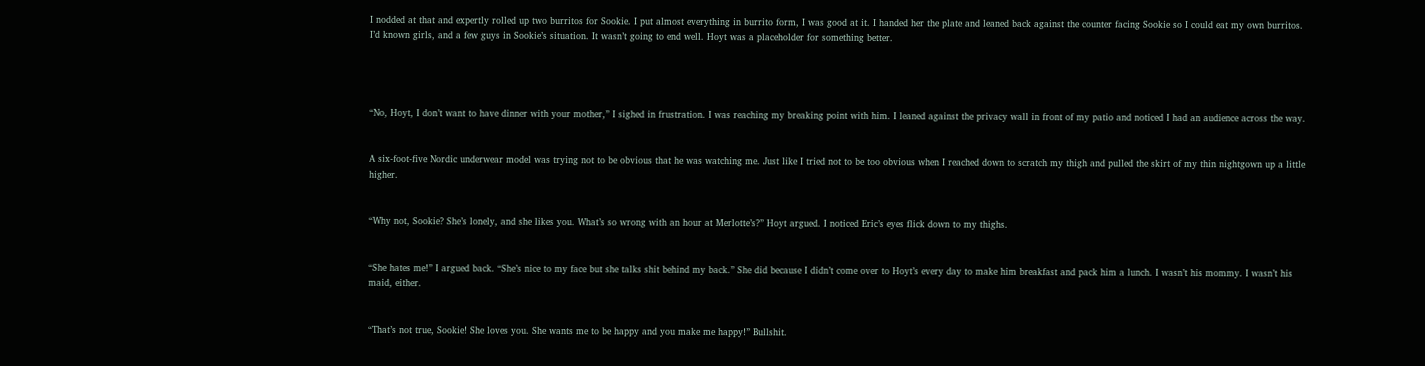I nodded at that and expertly rolled up two burritos for Sookie. I put almost everything in burrito form, I was good at it. I handed her the plate and leaned back against the counter facing Sookie so I could eat my own burritos. I’d known girls, and a few guys in Sookie’s situation. It wasn’t going to end well. Hoyt was a placeholder for something better.




“No, Hoyt, I don’t want to have dinner with your mother,” I sighed in frustration. I was reaching my breaking point with him. I leaned against the privacy wall in front of my patio and noticed I had an audience across the way.


A six-foot-five Nordic underwear model was trying not to be obvious that he was watching me. Just like I tried not to be too obvious when I reached down to scratch my thigh and pulled the skirt of my thin nightgown up a little higher.


“Why not, Sookie? She’s lonely, and she likes you. What’s so wrong with an hour at Merlotte’s?” Hoyt argued. I noticed Eric’s eyes flick down to my thighs.


“She hates me!” I argued back. “She’s nice to my face but she talks shit behind my back.” She did because I didn’t come over to Hoyt’s every day to make him breakfast and pack him a lunch. I wasn’t his mommy. I wasn’t his maid, either.


“That’s not true, Sookie! She loves you. She wants me to be happy and you make me happy!” Bullshit.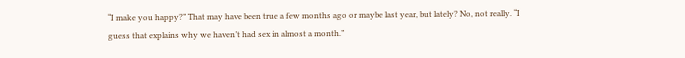“I make you happy?” That may have been true a few months ago or maybe last year, but lately? No, not really. “I guess that explains why we haven’t had sex in almost a month.”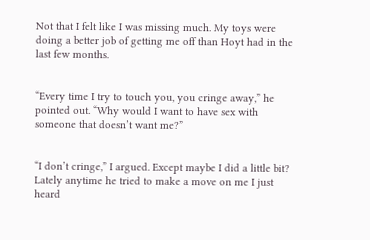Not that I felt like I was missing much. My toys were doing a better job of getting me off than Hoyt had in the last few months.


“Every time I try to touch you, you cringe away,” he pointed out. “Why would I want to have sex with someone that doesn’t want me?”


“I don’t cringe,” I argued. Except maybe I did a little bit? Lately anytime he tried to make a move on me I just heard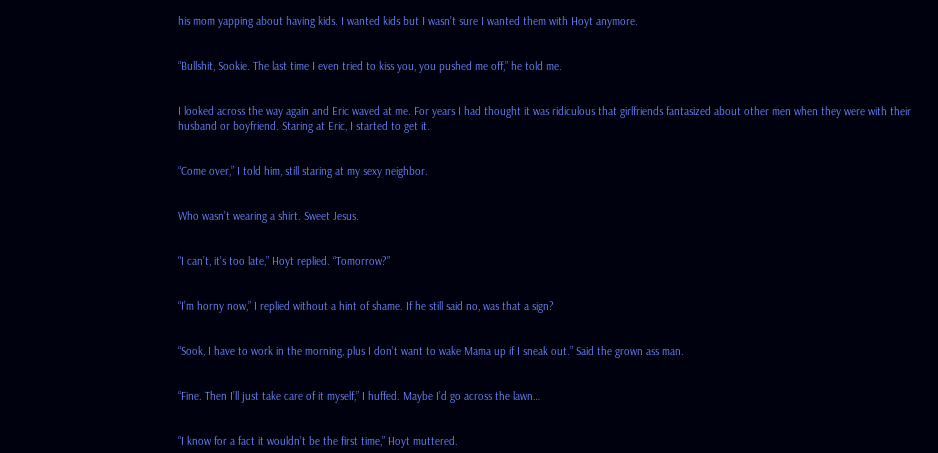his mom yapping about having kids. I wanted kids but I wasn’t sure I wanted them with Hoyt anymore.


“Bullshit, Sookie. The last time I even tried to kiss you, you pushed me off,” he told me.


I looked across the way again and Eric waved at me. For years I had thought it was ridiculous that girlfriends fantasized about other men when they were with their husband or boyfriend. Staring at Eric, I started to get it.


“Come over,” I told him, still staring at my sexy neighbor.


Who wasn’t wearing a shirt. Sweet Jesus.


“I can’t, it’s too late,” Hoyt replied. “Tomorrow?”


“I’m horny now,” I replied without a hint of shame. If he still said no, was that a sign?


“Sook, I have to work in the morning, plus I don’t want to wake Mama up if I sneak out.” Said the grown ass man.


“Fine. Then I’ll just take care of it myself,” I huffed. Maybe I’d go across the lawn…


“I know for a fact it wouldn’t be the first time,” Hoyt muttered.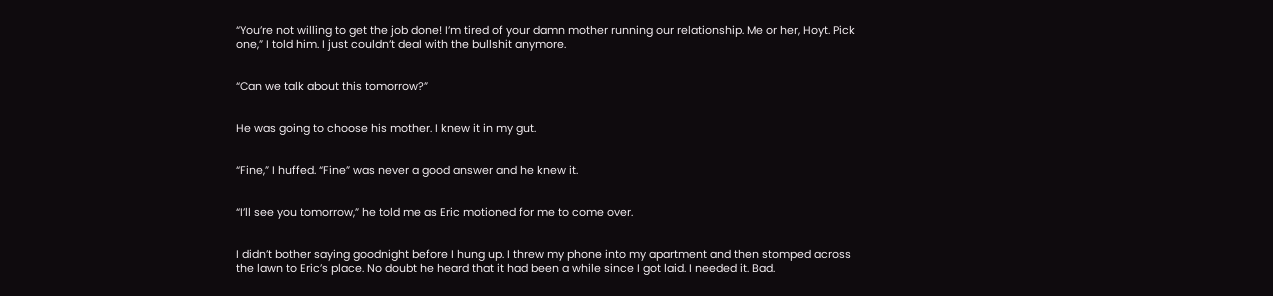“You’re not willing to get the job done! I’m tired of your damn mother running our relationship. Me or her, Hoyt. Pick one,” I told him. I just couldn’t deal with the bullshit anymore.


“Can we talk about this tomorrow?”


He was going to choose his mother. I knew it in my gut.


“Fine,” I huffed. “Fine” was never a good answer and he knew it.


“I’ll see you tomorrow,” he told me as Eric motioned for me to come over.


I didn’t bother saying goodnight before I hung up. I threw my phone into my apartment and then stomped across the lawn to Eric’s place. No doubt he heard that it had been a while since I got laid. I needed it. Bad.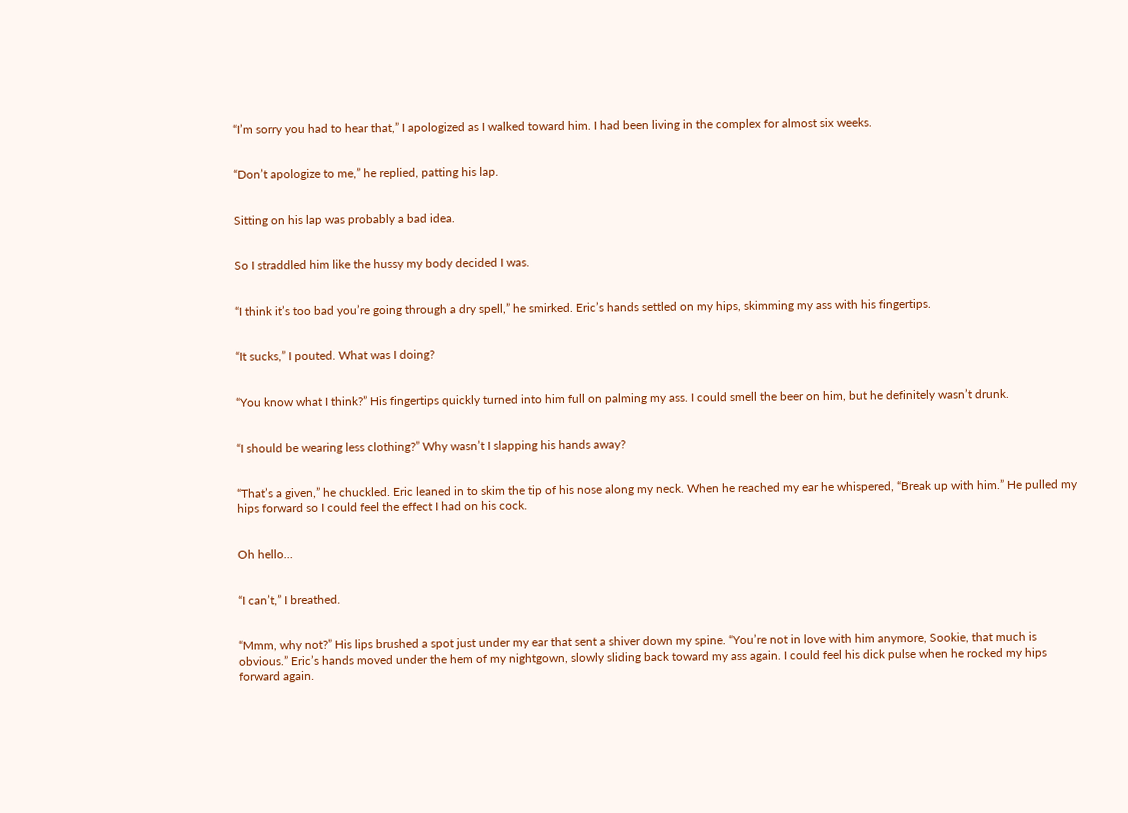“I’m sorry you had to hear that,” I apologized as I walked toward him. I had been living in the complex for almost six weeks.


“Don’t apologize to me,” he replied, patting his lap.


Sitting on his lap was probably a bad idea.


So I straddled him like the hussy my body decided I was.


“I think it’s too bad you’re going through a dry spell,” he smirked. Eric’s hands settled on my hips, skimming my ass with his fingertips.


“It sucks,” I pouted. What was I doing?


“You know what I think?” His fingertips quickly turned into him full on palming my ass. I could smell the beer on him, but he definitely wasn’t drunk.


“I should be wearing less clothing?” Why wasn’t I slapping his hands away?


“That’s a given,” he chuckled. Eric leaned in to skim the tip of his nose along my neck. When he reached my ear he whispered, “Break up with him.” He pulled my hips forward so I could feel the effect I had on his cock.


Oh hello…


“I can’t,” I breathed.


“Mmm, why not?” His lips brushed a spot just under my ear that sent a shiver down my spine. “You’re not in love with him anymore, Sookie, that much is obvious.” Eric’s hands moved under the hem of my nightgown, slowly sliding back toward my ass again. I could feel his dick pulse when he rocked my hips forward again.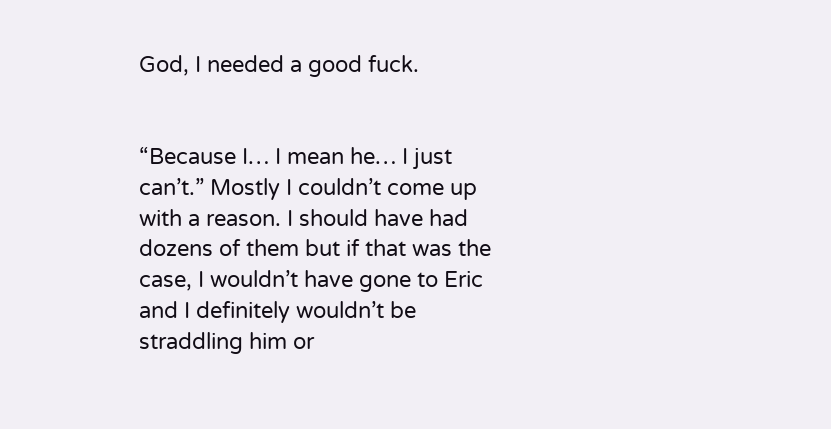God, I needed a good fuck.


“Because I… I mean he… I just can’t.” Mostly I couldn’t come up with a reason. I should have had dozens of them but if that was the case, I wouldn’t have gone to Eric and I definitely wouldn’t be straddling him or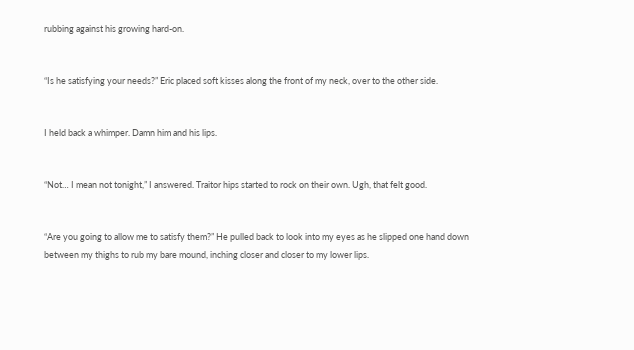rubbing against his growing hard-on.


“Is he satisfying your needs?” Eric placed soft kisses along the front of my neck, over to the other side.


I held back a whimper. Damn him and his lips.


“Not… I mean not tonight,” I answered. Traitor hips started to rock on their own. Ugh, that felt good.


“Are you going to allow me to satisfy them?” He pulled back to look into my eyes as he slipped one hand down between my thighs to rub my bare mound, inching closer and closer to my lower lips.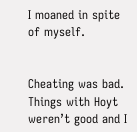I moaned in spite of myself.


Cheating was bad. Things with Hoyt weren’t good and I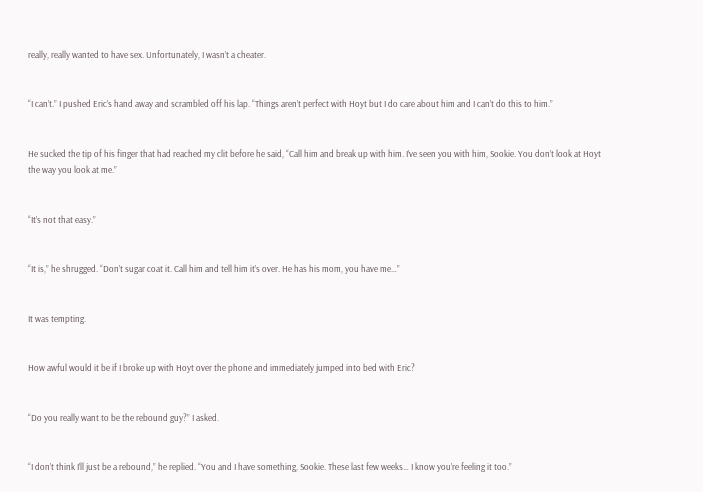really, really wanted to have sex. Unfortunately, I wasn’t a cheater.


“I can’t.” I pushed Eric’s hand away and scrambled off his lap. “Things aren’t perfect with Hoyt but I do care about him and I can’t do this to him.”


He sucked the tip of his finger that had reached my clit before he said, “Call him and break up with him. I’ve seen you with him, Sookie. You don’t look at Hoyt the way you look at me.”


“It’s not that easy.”


“It is,” he shrugged. “Don’t sugar coat it. Call him and tell him it’s over. He has his mom, you have me…”


It was tempting.


How awful would it be if I broke up with Hoyt over the phone and immediately jumped into bed with Eric?


“Do you really want to be the rebound guy?” I asked.


“I don’t think I’ll just be a rebound,” he replied. “You and I have something, Sookie. These last few weeks… I know you’re feeling it too.”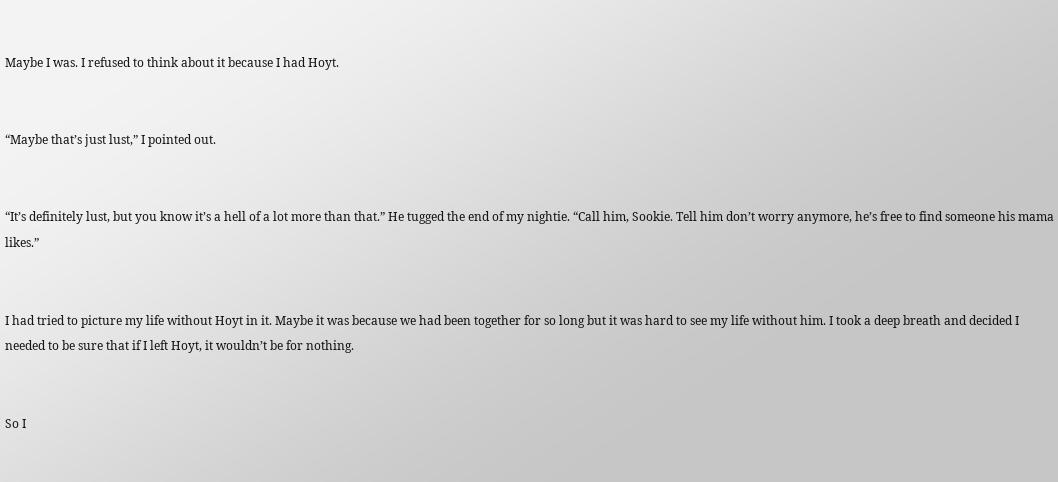Maybe I was. I refused to think about it because I had Hoyt.


“Maybe that’s just lust,” I pointed out.


“It’s definitely lust, but you know it’s a hell of a lot more than that.” He tugged the end of my nightie. “Call him, Sookie. Tell him don’t worry anymore, he’s free to find someone his mama likes.”


I had tried to picture my life without Hoyt in it. Maybe it was because we had been together for so long but it was hard to see my life without him. I took a deep breath and decided I needed to be sure that if I left Hoyt, it wouldn’t be for nothing.


So I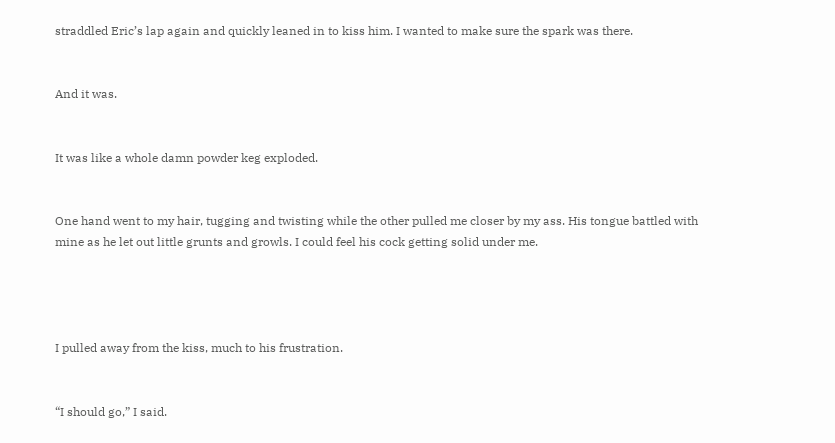straddled Eric’s lap again and quickly leaned in to kiss him. I wanted to make sure the spark was there.


And it was.


It was like a whole damn powder keg exploded.


One hand went to my hair, tugging and twisting while the other pulled me closer by my ass. His tongue battled with mine as he let out little grunts and growls. I could feel his cock getting solid under me.




I pulled away from the kiss, much to his frustration.


“I should go,” I said.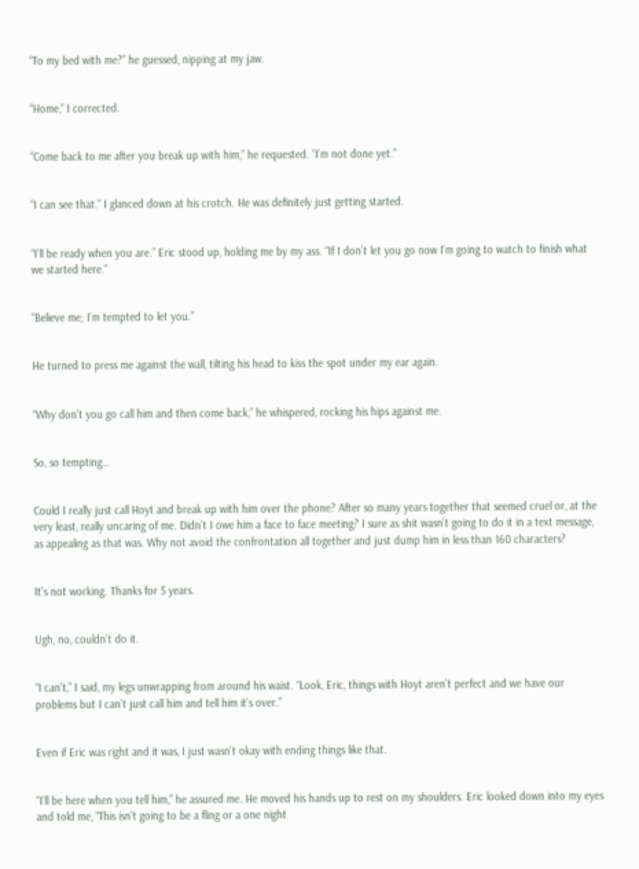“To my bed with me?” he guessed, nipping at my jaw.


“Home,” I corrected.


“Come back to me after you break up with him,” he requested. “I’m not done yet.”


“I can see that.” I glanced down at his crotch. He was definitely just getting started.


“I’ll be ready when you are.” Eric stood up, holding me by my ass. “If I don’t let you go now I’m going to watch to finish what we started here.”


“Believe me; I’m tempted to let you.”


He turned to press me against the wall, tilting his head to kiss the spot under my ear again.


“Why don’t you go call him and then come back,” he whispered, rocking his hips against me.


So, so tempting…


Could I really just call Hoyt and break up with him over the phone? After so many years together that seemed cruel or, at the very least, really uncaring of me. Didn’t I owe him a face to face meeting? I sure as shit wasn’t going to do it in a text message, as appealing as that was. Why not avoid the confrontation all together and just dump him in less than 160 characters?


It’s not working. Thanks for 5 years.


Ugh, no, couldn’t do it.


“I can’t,” I said, my legs unwrapping from around his waist. “Look, Eric, things with Hoyt aren’t perfect and we have our problems but I can’t just call him and tell him it’s over.”


Even if Eric was right and it was, I just wasn’t okay with ending things like that.


“I’ll be here when you tell him,” he assured me. He moved his hands up to rest on my shoulders. Eric looked down into my eyes and told me, “This isn’t going to be a fling or a one night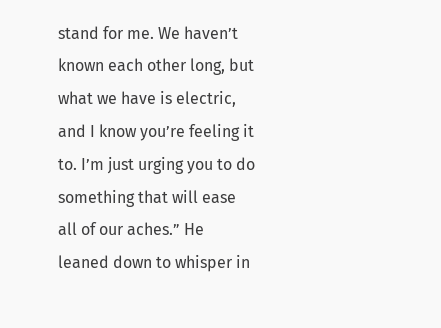stand for me. We haven’t known each other long, but what we have is electric, and I know you’re feeling it to. I’m just urging you to do something that will ease all of our aches.” He leaned down to whisper in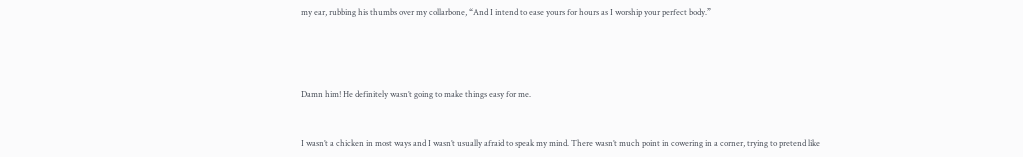my ear, rubbing his thumbs over my collarbone, “And I intend to ease yours for hours as I worship your perfect body.”




Damn him! He definitely wasn’t going to make things easy for me.


I wasn’t a chicken in most ways and I wasn’t usually afraid to speak my mind. There wasn’t much point in cowering in a corner, trying to pretend like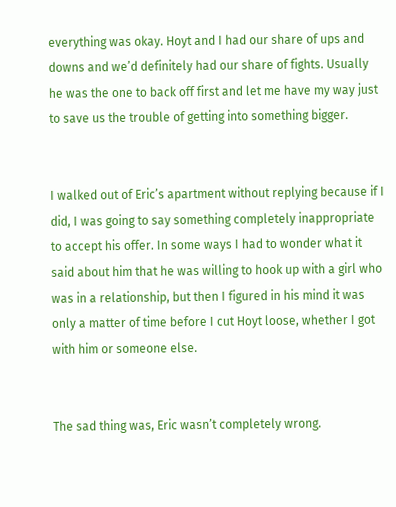everything was okay. Hoyt and I had our share of ups and downs and we’d definitely had our share of fights. Usually he was the one to back off first and let me have my way just to save us the trouble of getting into something bigger.


I walked out of Eric’s apartment without replying because if I did, I was going to say something completely inappropriate to accept his offer. In some ways I had to wonder what it said about him that he was willing to hook up with a girl who was in a relationship, but then I figured in his mind it was only a matter of time before I cut Hoyt loose, whether I got with him or someone else.


The sad thing was, Eric wasn’t completely wrong.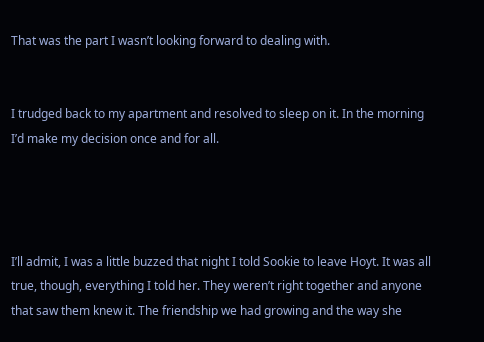That was the part I wasn’t looking forward to dealing with.


I trudged back to my apartment and resolved to sleep on it. In the morning I’d make my decision once and for all.




I’ll admit, I was a little buzzed that night I told Sookie to leave Hoyt. It was all true, though, everything I told her. They weren’t right together and anyone that saw them knew it. The friendship we had growing and the way she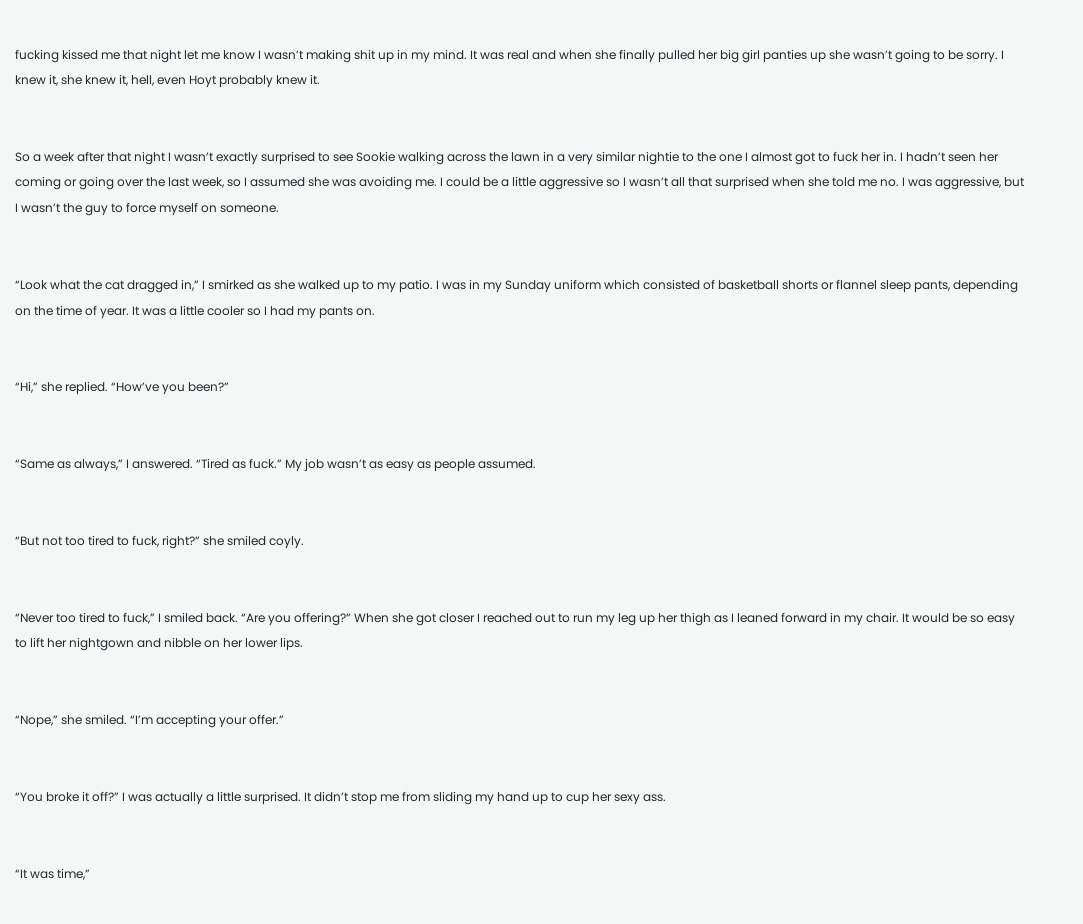fucking kissed me that night let me know I wasn’t making shit up in my mind. It was real and when she finally pulled her big girl panties up she wasn’t going to be sorry. I knew it, she knew it, hell, even Hoyt probably knew it.


So a week after that night I wasn’t exactly surprised to see Sookie walking across the lawn in a very similar nightie to the one I almost got to fuck her in. I hadn’t seen her coming or going over the last week, so I assumed she was avoiding me. I could be a little aggressive so I wasn’t all that surprised when she told me no. I was aggressive, but I wasn’t the guy to force myself on someone.


“Look what the cat dragged in,” I smirked as she walked up to my patio. I was in my Sunday uniform which consisted of basketball shorts or flannel sleep pants, depending on the time of year. It was a little cooler so I had my pants on.


“Hi,” she replied. “How’ve you been?”


“Same as always,” I answered. “Tired as fuck.” My job wasn’t as easy as people assumed.


“But not too tired to fuck, right?” she smiled coyly.


“Never too tired to fuck,” I smiled back. “Are you offering?” When she got closer I reached out to run my leg up her thigh as I leaned forward in my chair. It would be so easy to lift her nightgown and nibble on her lower lips.


“Nope,” she smiled. “I’m accepting your offer.”


“You broke it off?” I was actually a little surprised. It didn’t stop me from sliding my hand up to cup her sexy ass.


“It was time,”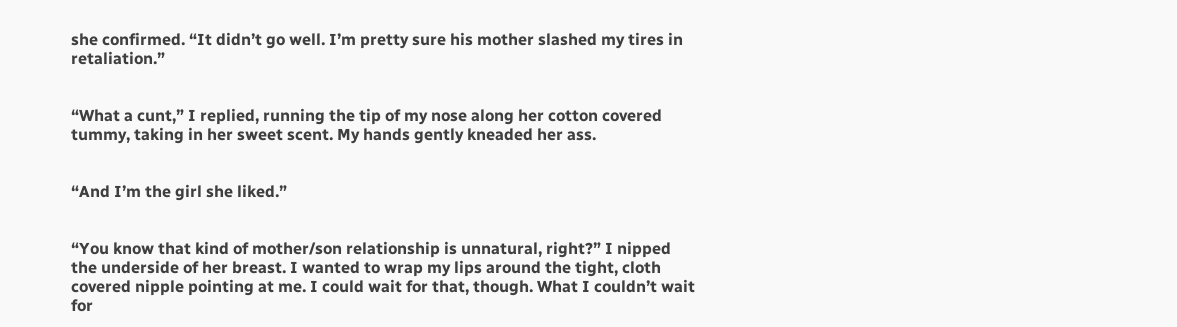she confirmed. “It didn’t go well. I’m pretty sure his mother slashed my tires in retaliation.”


“What a cunt,” I replied, running the tip of my nose along her cotton covered tummy, taking in her sweet scent. My hands gently kneaded her ass.


“And I’m the girl she liked.”


“You know that kind of mother/son relationship is unnatural, right?” I nipped the underside of her breast. I wanted to wrap my lips around the tight, cloth covered nipple pointing at me. I could wait for that, though. What I couldn’t wait for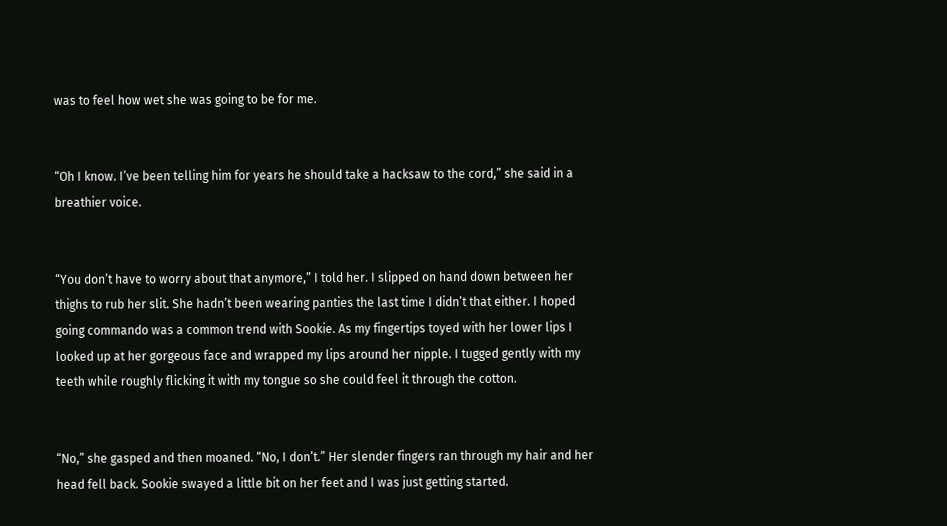was to feel how wet she was going to be for me.


“Oh I know. I’ve been telling him for years he should take a hacksaw to the cord,” she said in a breathier voice.


“You don’t have to worry about that anymore,” I told her. I slipped on hand down between her thighs to rub her slit. She hadn’t been wearing panties the last time I didn’t that either. I hoped going commando was a common trend with Sookie. As my fingertips toyed with her lower lips I looked up at her gorgeous face and wrapped my lips around her nipple. I tugged gently with my teeth while roughly flicking it with my tongue so she could feel it through the cotton.


“No,” she gasped and then moaned. “No, I don’t.” Her slender fingers ran through my hair and her head fell back. Sookie swayed a little bit on her feet and I was just getting started.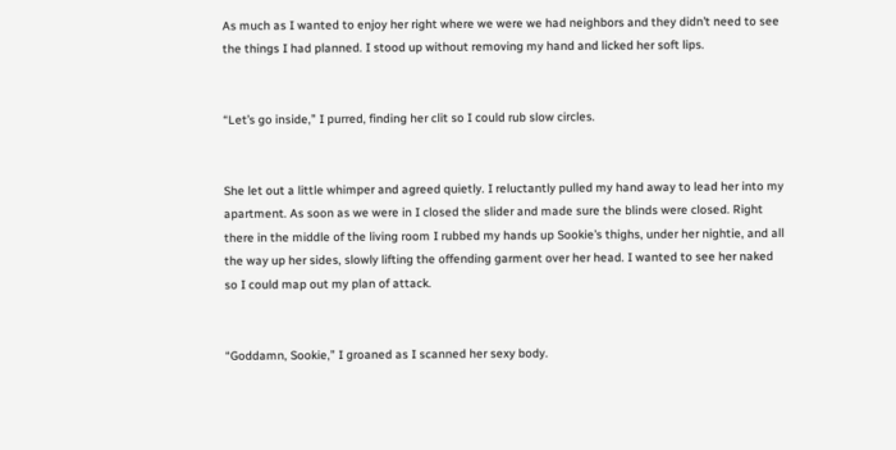As much as I wanted to enjoy her right where we were we had neighbors and they didn’t need to see the things I had planned. I stood up without removing my hand and licked her soft lips.


“Let’s go inside,” I purred, finding her clit so I could rub slow circles.


She let out a little whimper and agreed quietly. I reluctantly pulled my hand away to lead her into my apartment. As soon as we were in I closed the slider and made sure the blinds were closed. Right there in the middle of the living room I rubbed my hands up Sookie’s thighs, under her nightie, and all the way up her sides, slowly lifting the offending garment over her head. I wanted to see her naked so I could map out my plan of attack.


“Goddamn, Sookie,” I groaned as I scanned her sexy body.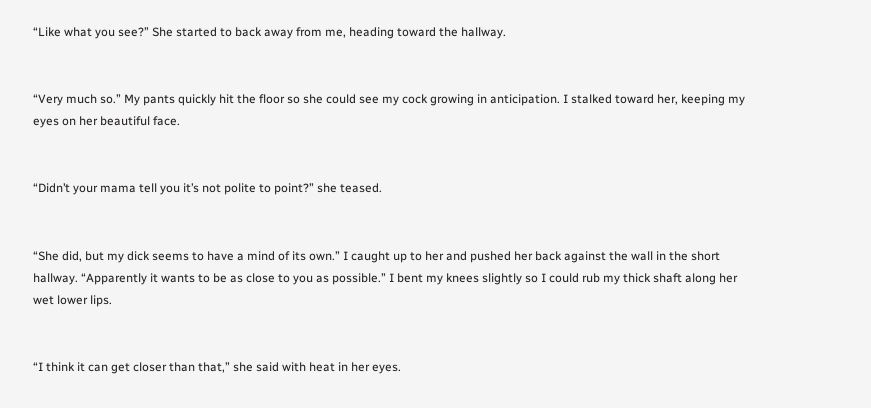“Like what you see?” She started to back away from me, heading toward the hallway.


“Very much so.” My pants quickly hit the floor so she could see my cock growing in anticipation. I stalked toward her, keeping my eyes on her beautiful face.


“Didn’t your mama tell you it’s not polite to point?” she teased.


“She did, but my dick seems to have a mind of its own.” I caught up to her and pushed her back against the wall in the short hallway. “Apparently it wants to be as close to you as possible.” I bent my knees slightly so I could rub my thick shaft along her wet lower lips.


“I think it can get closer than that,” she said with heat in her eyes.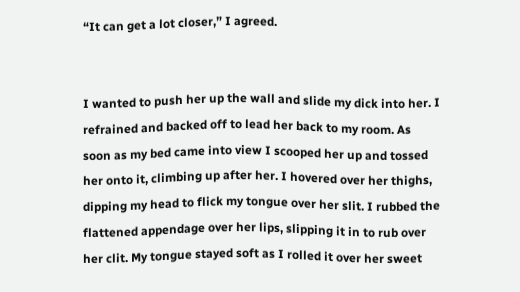“It can get a lot closer,” I agreed.


I wanted to push her up the wall and slide my dick into her. I refrained and backed off to lead her back to my room. As soon as my bed came into view I scooped her up and tossed her onto it, climbing up after her. I hovered over her thighs, dipping my head to flick my tongue over her slit. I rubbed the flattened appendage over her lips, slipping it in to rub over her clit. My tongue stayed soft as I rolled it over her sweet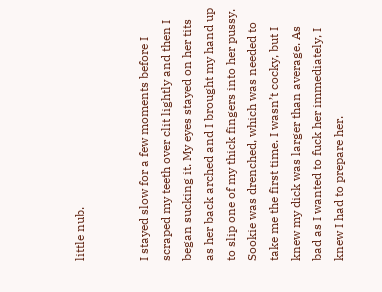little nub.


I stayed slow for a few moments before I scraped my teeth over clit lightly and then I began sucking it. My eyes stayed on her tits as her back arched and I brought my hand up to slip one of my thick fingers into her pussy. Sookie was drenched, which was needed to take me the first time. I wasn’t cocky, but I knew my dick was larger than average. As bad as I wanted to fuck her immediately, I knew I had to prepare her.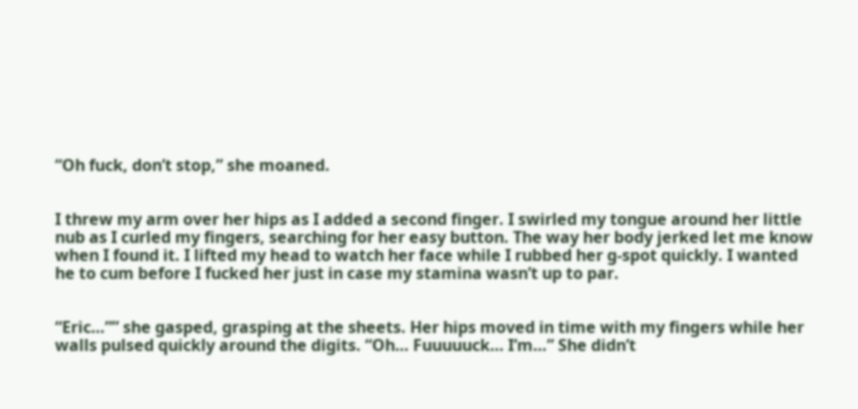“Oh fuck, don’t stop,” she moaned.


I threw my arm over her hips as I added a second finger. I swirled my tongue around her little nub as I curled my fingers, searching for her easy button. The way her body jerked let me know when I found it. I lifted my head to watch her face while I rubbed her g-spot quickly. I wanted he to cum before I fucked her just in case my stamina wasn’t up to par.


“Eric…”” she gasped, grasping at the sheets. Her hips moved in time with my fingers while her walls pulsed quickly around the digits. “Oh… Fuuuuuck… I’m…” She didn’t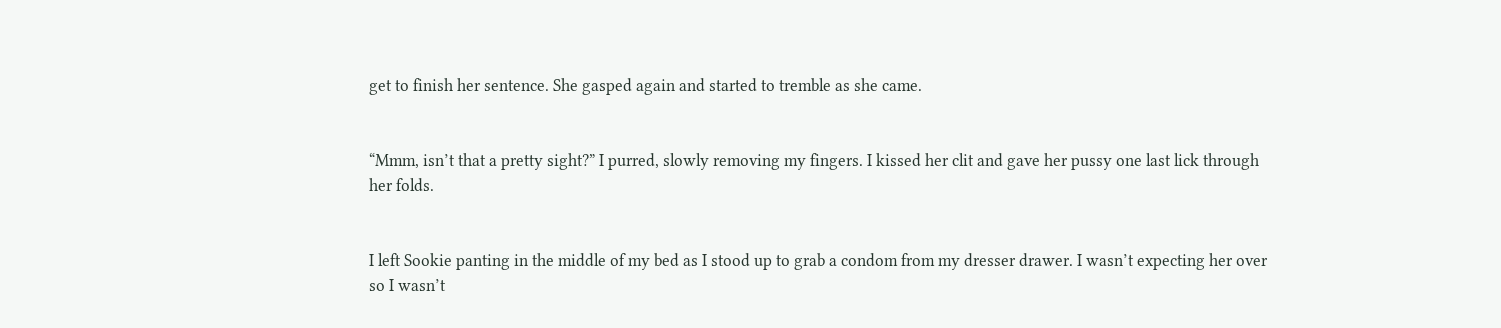get to finish her sentence. She gasped again and started to tremble as she came.


“Mmm, isn’t that a pretty sight?” I purred, slowly removing my fingers. I kissed her clit and gave her pussy one last lick through her folds.


I left Sookie panting in the middle of my bed as I stood up to grab a condom from my dresser drawer. I wasn’t expecting her over so I wasn’t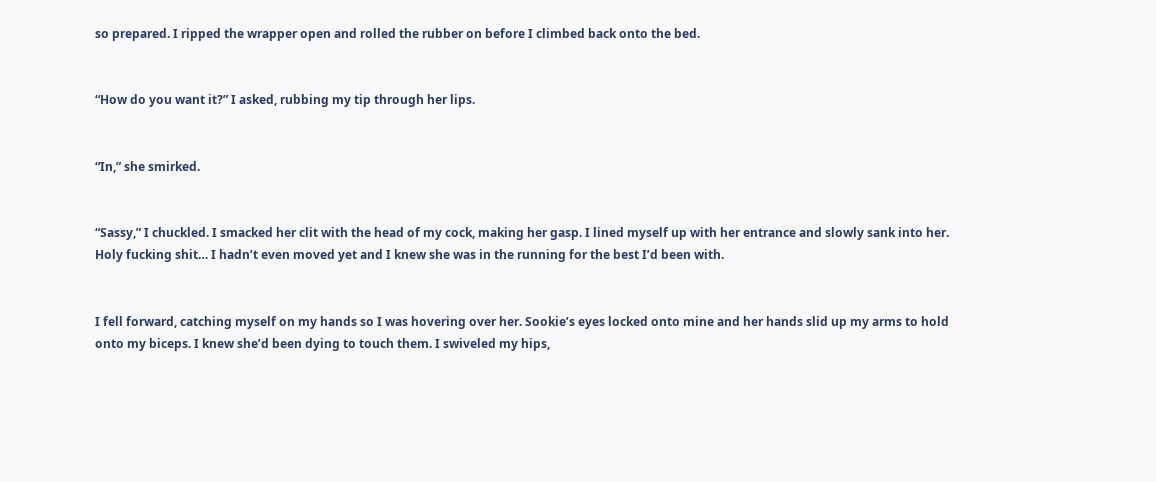so prepared. I ripped the wrapper open and rolled the rubber on before I climbed back onto the bed.


“How do you want it?” I asked, rubbing my tip through her lips.


“In,” she smirked.


“Sassy,” I chuckled. I smacked her clit with the head of my cock, making her gasp. I lined myself up with her entrance and slowly sank into her. Holy fucking shit… I hadn’t even moved yet and I knew she was in the running for the best I’d been with.


I fell forward, catching myself on my hands so I was hovering over her. Sookie’s eyes locked onto mine and her hands slid up my arms to hold onto my biceps. I knew she’d been dying to touch them. I swiveled my hips,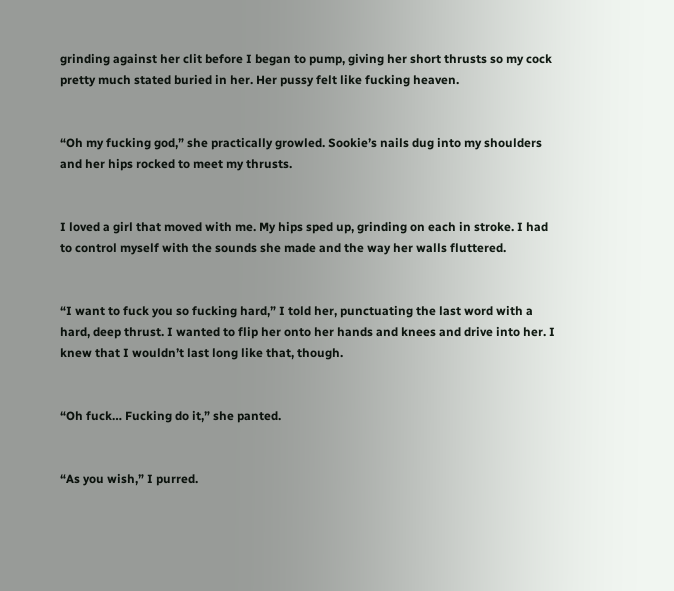grinding against her clit before I began to pump, giving her short thrusts so my cock pretty much stated buried in her. Her pussy felt like fucking heaven.


“Oh my fucking god,” she practically growled. Sookie’s nails dug into my shoulders and her hips rocked to meet my thrusts.


I loved a girl that moved with me. My hips sped up, grinding on each in stroke. I had to control myself with the sounds she made and the way her walls fluttered.


“I want to fuck you so fucking hard,” I told her, punctuating the last word with a hard, deep thrust. I wanted to flip her onto her hands and knees and drive into her. I knew that I wouldn’t last long like that, though.


“Oh fuck… Fucking do it,” she panted.


“As you wish,” I purred.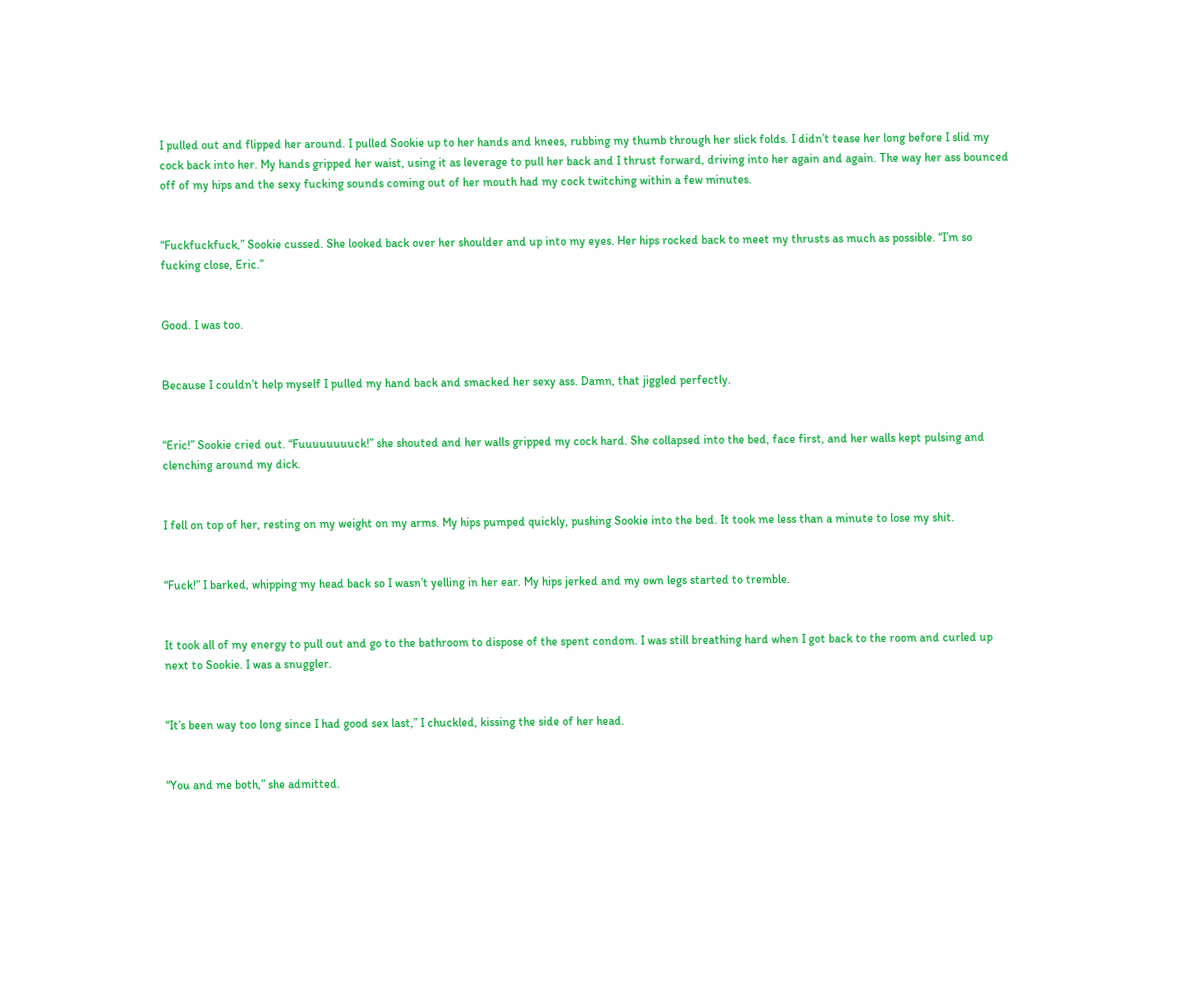I pulled out and flipped her around. I pulled Sookie up to her hands and knees, rubbing my thumb through her slick folds. I didn’t tease her long before I slid my cock back into her. My hands gripped her waist, using it as leverage to pull her back and I thrust forward, driving into her again and again. The way her ass bounced off of my hips and the sexy fucking sounds coming out of her mouth had my cock twitching within a few minutes.


“Fuckfuckfuck,” Sookie cussed. She looked back over her shoulder and up into my eyes. Her hips rocked back to meet my thrusts as much as possible. “I’m so fucking close, Eric.”


Good. I was too.


Because I couldn’t help myself I pulled my hand back and smacked her sexy ass. Damn, that jiggled perfectly.


“Eric!” Sookie cried out. “Fuuuuuuuuck!” she shouted and her walls gripped my cock hard. She collapsed into the bed, face first, and her walls kept pulsing and clenching around my dick.


I fell on top of her, resting on my weight on my arms. My hips pumped quickly, pushing Sookie into the bed. It took me less than a minute to lose my shit.


“Fuck!” I barked, whipping my head back so I wasn’t yelling in her ear. My hips jerked and my own legs started to tremble.


It took all of my energy to pull out and go to the bathroom to dispose of the spent condom. I was still breathing hard when I got back to the room and curled up next to Sookie. I was a snuggler.


“It’s been way too long since I had good sex last,” I chuckled, kissing the side of her head.


“You and me both,” she admitted.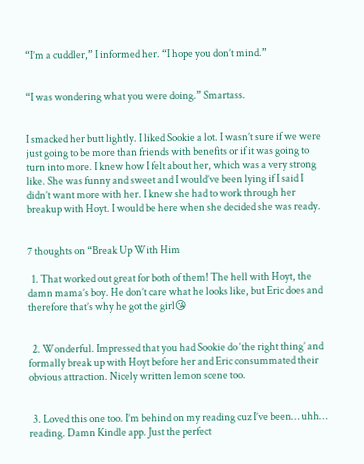“I’m a cuddler,” I informed her. “I hope you don’t mind.”


“I was wondering what you were doing.” Smartass.


I smacked her butt lightly. I liked Sookie a lot. I wasn’t sure if we were just going to be more than friends with benefits or if it was going to turn into more. I knew how I felt about her, which was a very strong like. She was funny and sweet and I would’ve been lying if I said I didn’t want more with her. I knew she had to work through her breakup with Hoyt. I would be here when she decided she was ready.


7 thoughts on “Break Up With Him

  1. That worked out great for both of them! The hell with Hoyt, the damn mama’s boy. He don’t care what he looks like, but Eric does and therefore that’s why he got the girl😘


  2. Wonderful. Impressed that you had Sookie do ‘the right thing’ and formally break up with Hoyt before her and Eric consummated their obvious attraction. Nicely written lemon scene too.


  3. Loved this one too. I’m behind on my reading cuz I’ve been… uhh… reading. Damn Kindle app. Just the perfect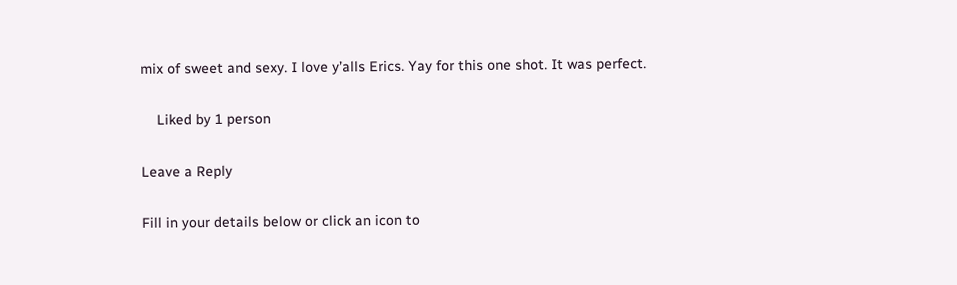mix of sweet and sexy. I love y’alls Erics. Yay for this one shot. It was perfect.

    Liked by 1 person

Leave a Reply

Fill in your details below or click an icon to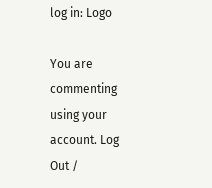log in: Logo

You are commenting using your account. Log Out /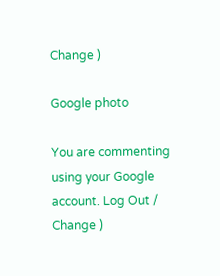Change )

Google photo

You are commenting using your Google account. Log Out /  Change )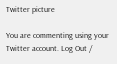Twitter picture

You are commenting using your Twitter account. Log Out /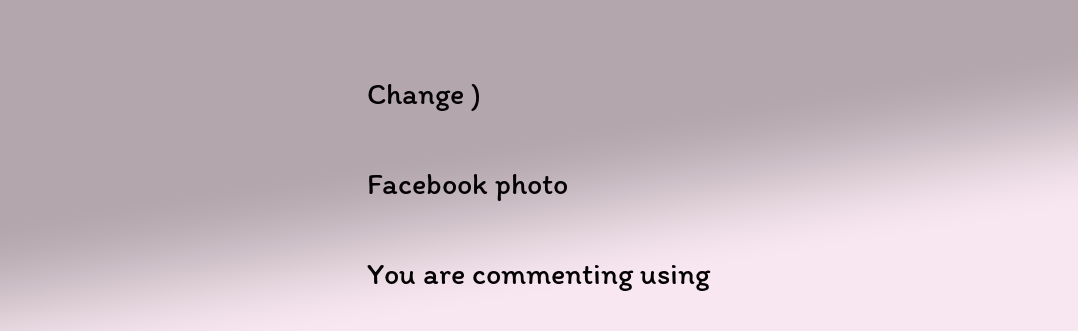Change )

Facebook photo

You are commenting using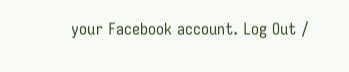your Facebook account. Log Out /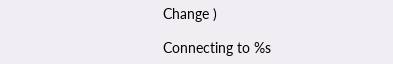Change )

Connecting to %s